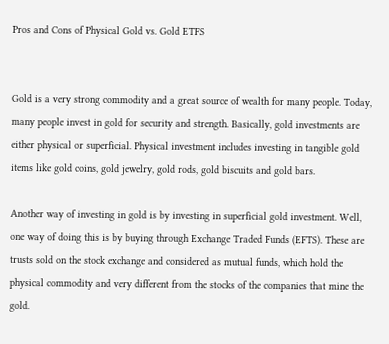Pros and Cons of Physical Gold vs. Gold ETFS


Gold is a very strong commodity and a great source of wealth for many people. Today, many people invest in gold for security and strength. Basically, gold investments are either physical or superficial. Physical investment includes investing in tangible gold items like gold coins, gold jewelry, gold rods, gold biscuits and gold bars.

Another way of investing in gold is by investing in superficial gold investment. Well, one way of doing this is by buying through Exchange Traded Funds (EFTS). These are trusts sold on the stock exchange and considered as mutual funds, which hold the physical commodity and very different from the stocks of the companies that mine the gold.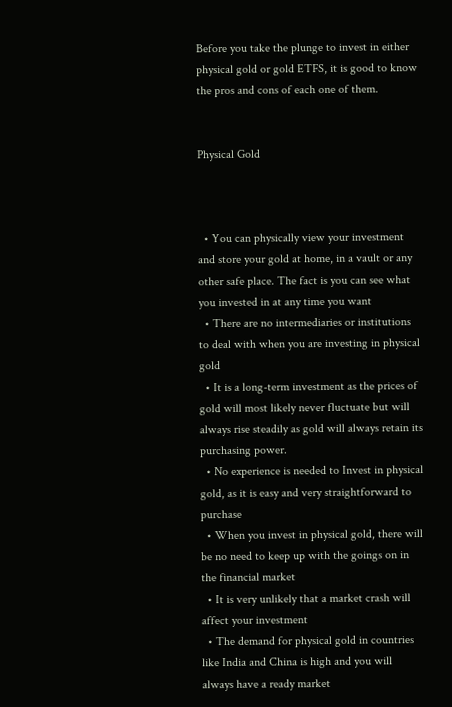Before you take the plunge to invest in either physical gold or gold ETFS, it is good to know the pros and cons of each one of them.


Physical Gold



  • You can physically view your investment and store your gold at home, in a vault or any other safe place. The fact is you can see what you invested in at any time you want
  • There are no intermediaries or institutions to deal with when you are investing in physical gold
  • It is a long-term investment as the prices of gold will most likely never fluctuate but will always rise steadily as gold will always retain its purchasing power.
  • No experience is needed to Invest in physical gold, as it is easy and very straightforward to purchase
  • When you invest in physical gold, there will be no need to keep up with the goings on in the financial market
  • It is very unlikely that a market crash will affect your investment
  • The demand for physical gold in countries like India and China is high and you will always have a ready market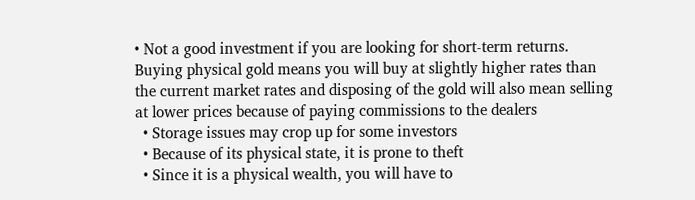• Not a good investment if you are looking for short-term returns. Buying physical gold means you will buy at slightly higher rates than the current market rates and disposing of the gold will also mean selling at lower prices because of paying commissions to the dealers
  • Storage issues may crop up for some investors
  • Because of its physical state, it is prone to theft
  • Since it is a physical wealth, you will have to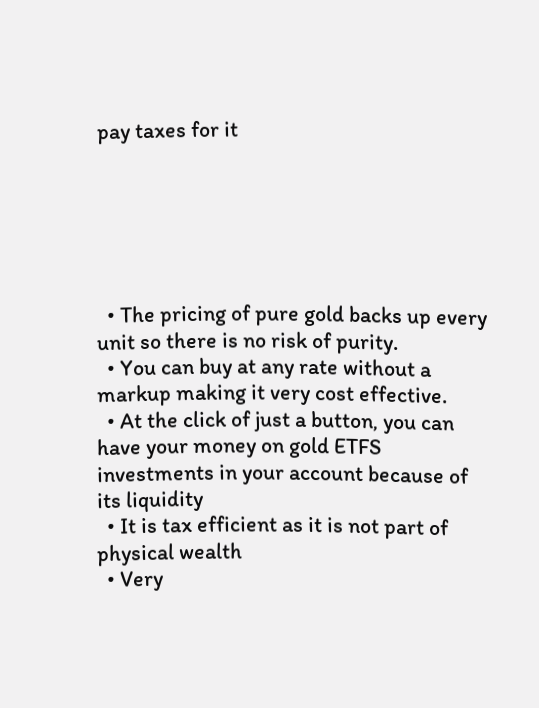pay taxes for it






  • The pricing of pure gold backs up every unit so there is no risk of purity.
  • You can buy at any rate without a markup making it very cost effective.
  • At the click of just a button, you can have your money on gold ETFS investments in your account because of its liquidity
  • It is tax efficient as it is not part of physical wealth
  • Very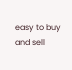easy to buy and sell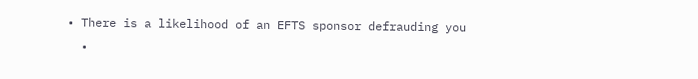• There is a likelihood of an EFTS sponsor defrauding you
  •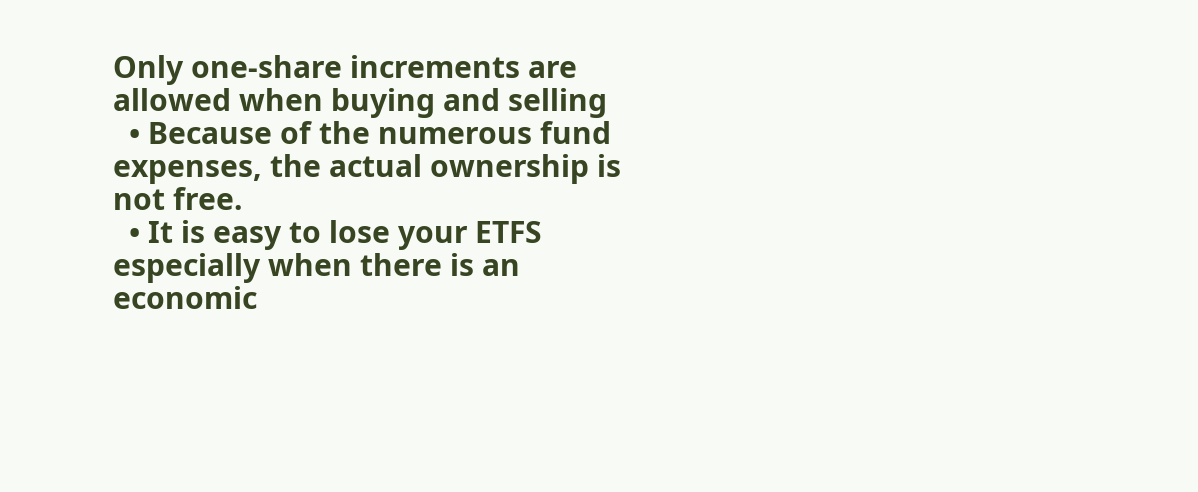Only one-share increments are allowed when buying and selling
  • Because of the numerous fund expenses, the actual ownership is not free.
  • It is easy to lose your ETFS especially when there is an economic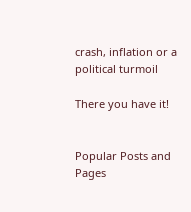crash, inflation or a political turmoil

There you have it!


Popular Posts and Pages